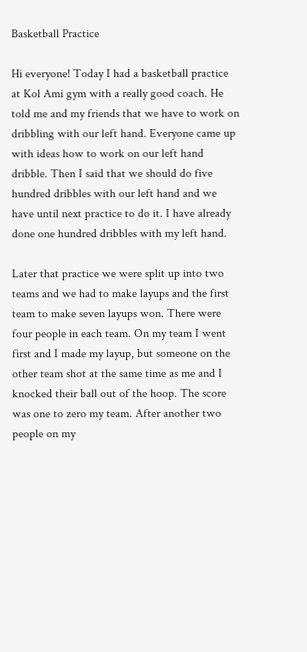Basketball Practice

Hi everyone! Today I had a basketball practice at Kol Ami gym with a really good coach. He told me and my friends that we have to work on dribbling with our left hand. Everyone came up with ideas how to work on our left hand dribble. Then I said that we should do five hundred dribbles with our left hand and we have until next practice to do it. I have already done one hundred dribbles with my left hand.

Later that practice we were split up into two teams and we had to make layups and the first team to make seven layups won. There were four people in each team. On my team I went first and I made my layup, but someone on the other team shot at the same time as me and I knocked their ball out of the hoop. The score was one to zero my team. After another two people on my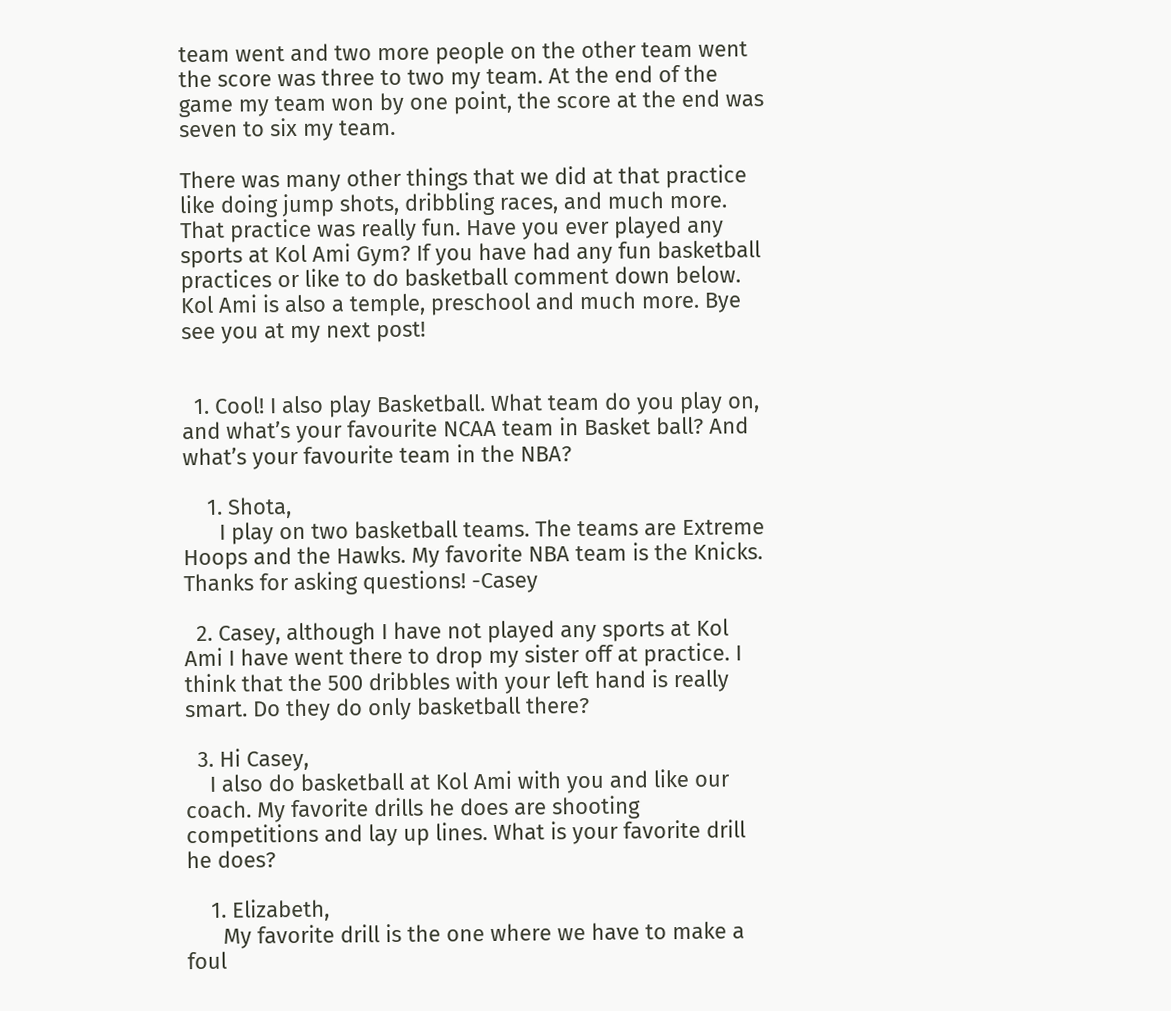team went and two more people on the other team went the score was three to two my team. At the end of the game my team won by one point, the score at the end was seven to six my team.

There was many other things that we did at that practice like doing jump shots, dribbling races, and much more. That practice was really fun. Have you ever played any sports at Kol Ami Gym? If you have had any fun basketball practices or like to do basketball comment down below. Kol Ami is also a temple, preschool and much more. Bye see you at my next post!


  1. Cool! I also play Basketball. What team do you play on, and what’s your favourite NCAA team in Basket ball? And what’s your favourite team in the NBA?

    1. Shota,
      I play on two basketball teams. The teams are Extreme Hoops and the Hawks. My favorite NBA team is the Knicks. Thanks for asking questions! -Casey

  2. Casey, although I have not played any sports at Kol Ami I have went there to drop my sister off at practice. I think that the 500 dribbles with your left hand is really smart. Do they do only basketball there?

  3. Hi Casey,
    I also do basketball at Kol Ami with you and like our coach. My favorite drills he does are shooting competitions and lay up lines. What is your favorite drill he does?

    1. Elizabeth,
      My favorite drill is the one where we have to make a foul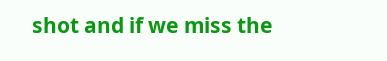shot and if we miss the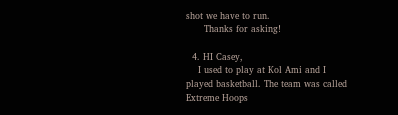shot we have to run.
      Thanks for asking!

  4. HI Casey,
    I used to play at Kol Ami and I played basketball. The team was called Extreme Hoops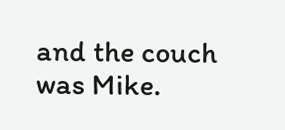and the couch was Mike.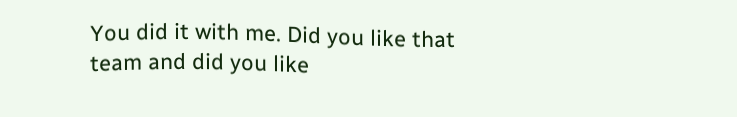You did it with me. Did you like that team and did you like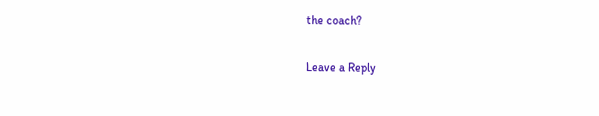the coach?

Leave a Reply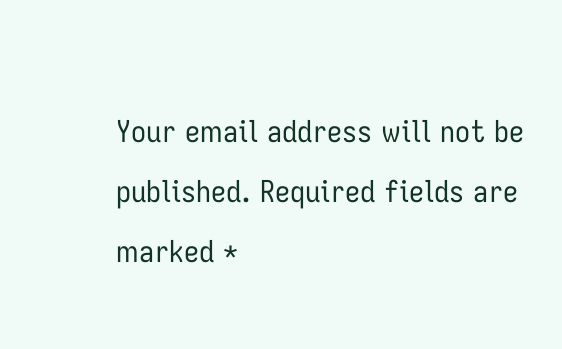Your email address will not be published. Required fields are marked *